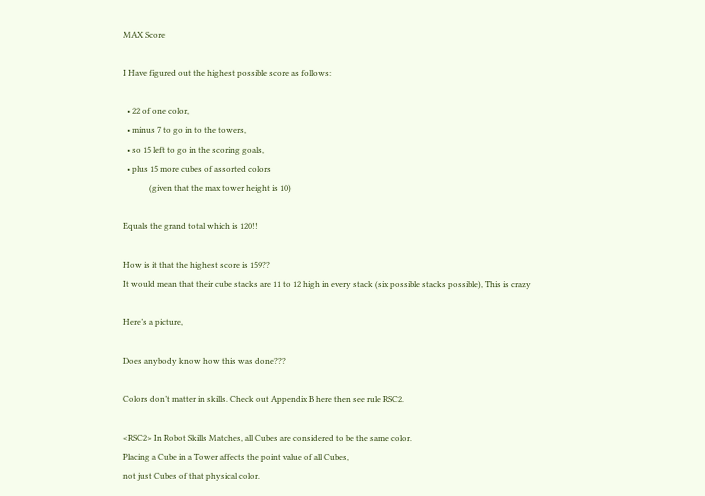MAX Score

I Have figured out the highest possible score as follows:

  • 22 of one color,
  • minus 7 to go in to the towers,
  • so 15 left to go in the scoring goals,
  • plus 15 more cubes of assorted colors
             (given that the max tower height is 10)

Equals the grand total which is 120!!

How is it that the highest score is 159??
It would mean that their cube stacks are 11 to 12 high in every stack (six possible stacks possible), This is crazy

Here’s a picture,

Does anybody know how this was done???

Colors don’t matter in skills. Check out Appendix B here then see rule RSC2.

<RSC2> In Robot Skills Matches, all Cubes are considered to be the same color.
Placing a Cube in a Tower affects the point value of all Cubes,
not just Cubes of that physical color.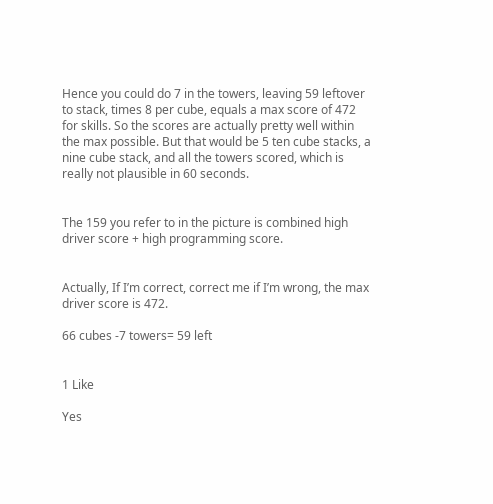Hence you could do 7 in the towers, leaving 59 leftover to stack, times 8 per cube, equals a max score of 472 for skills. So the scores are actually pretty well within the max possible. But that would be 5 ten cube stacks, a nine cube stack, and all the towers scored, which is really not plausible in 60 seconds.


The 159 you refer to in the picture is combined high driver score + high programming score.


Actually, If I’m correct, correct me if I’m wrong, the max driver score is 472.

66 cubes -7 towers= 59 left


1 Like

Yes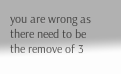you are wrong as there need to be the remove of 3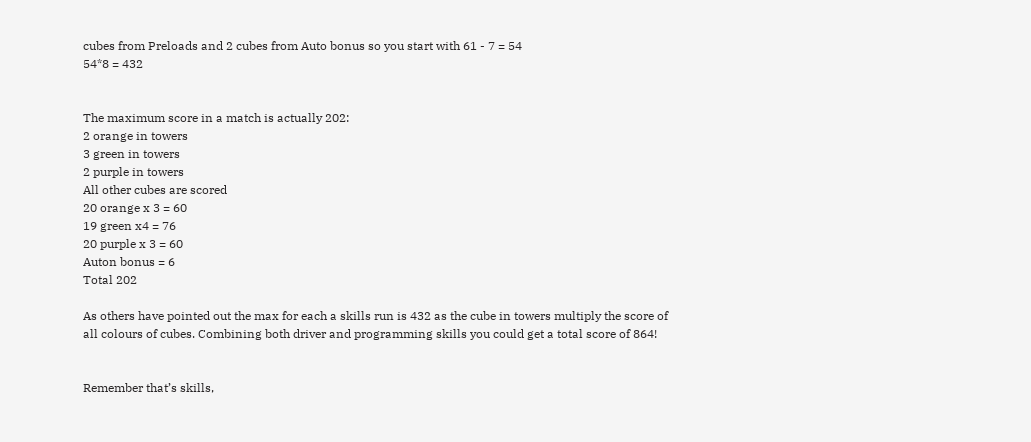cubes from Preloads and 2 cubes from Auto bonus so you start with 61 - 7 = 54
54*8 = 432


The maximum score in a match is actually 202:
2 orange in towers
3 green in towers
2 purple in towers
All other cubes are scored
20 orange x 3 = 60
19 green x4 = 76
20 purple x 3 = 60
Auton bonus = 6
Total 202

As others have pointed out the max for each a skills run is 432 as the cube in towers multiply the score of all colours of cubes. Combining both driver and programming skills you could get a total score of 864!


Remember that’s skills,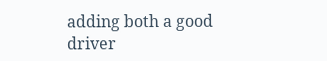adding both a good driver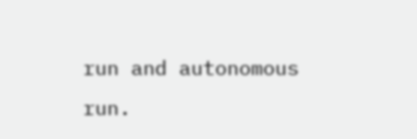run and autonomous run.